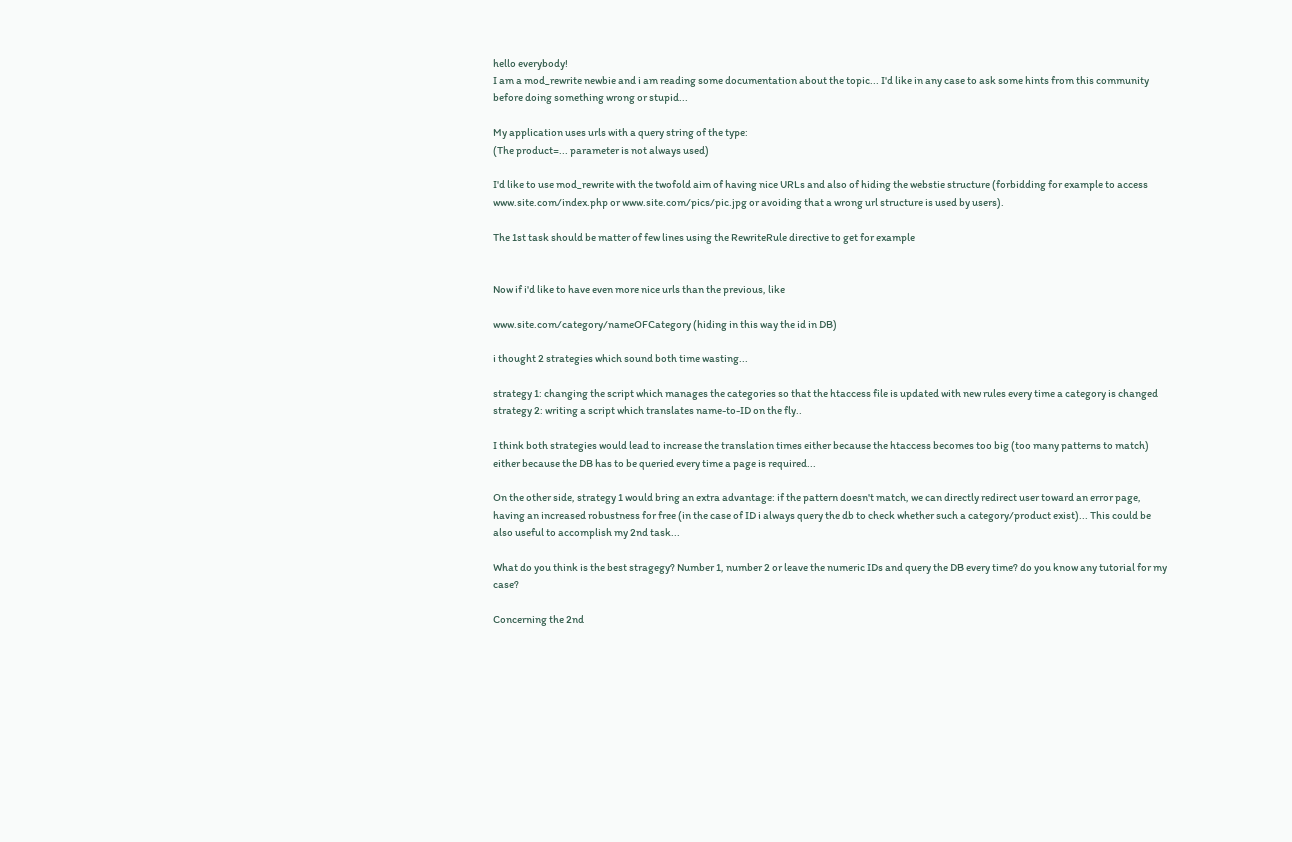hello everybody!
I am a mod_rewrite newbie and i am reading some documentation about the topic... I'd like in any case to ask some hints from this community before doing something wrong or stupid...

My application uses urls with a query string of the type:
(The product=... parameter is not always used)

I'd like to use mod_rewrite with the twofold aim of having nice URLs and also of hiding the webstie structure (forbidding for example to access www.site.com/index.php or www.site.com/pics/pic.jpg or avoiding that a wrong url structure is used by users).

The 1st task should be matter of few lines using the RewriteRule directive to get for example


Now if i'd like to have even more nice urls than the previous, like

www.site.com/category/nameOFCategory (hiding in this way the id in DB)

i thought 2 strategies which sound both time wasting...

strategy 1: changing the script which manages the categories so that the htaccess file is updated with new rules every time a category is changed
strategy 2: writing a script which translates name-to-ID on the fly..

I think both strategies would lead to increase the translation times either because the htaccess becomes too big (too many patterns to match) either because the DB has to be queried every time a page is required...

On the other side, strategy 1 would bring an extra advantage: if the pattern doesn't match, we can directly redirect user toward an error page, having an increased robustness for free (in the case of ID i always query the db to check whether such a category/product exist)... This could be also useful to accomplish my 2nd task...

What do you think is the best stragegy? Number 1, number 2 or leave the numeric IDs and query the DB every time? do you know any tutorial for my case?

Concerning the 2nd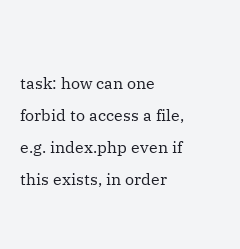task: how can one forbid to access a file, e.g. index.php even if this exists, in order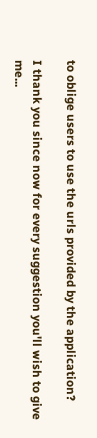to oblige users to use the urls provided by the application?

I thank you since now for every suggestion you'll wish to give me...